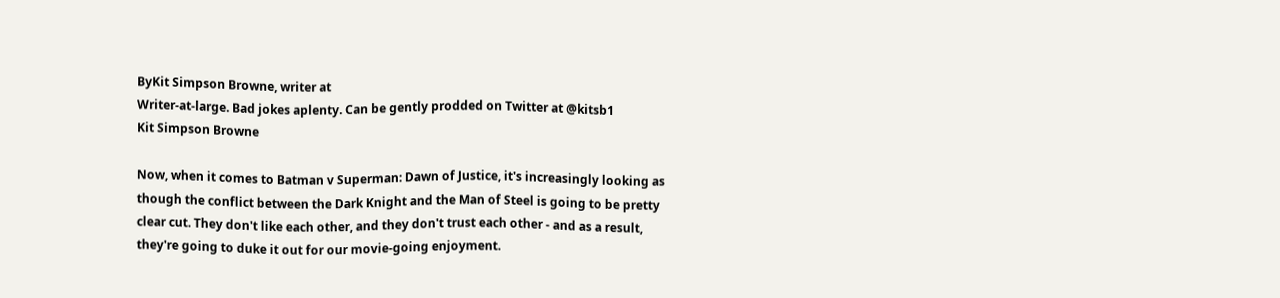ByKit Simpson Browne, writer at
Writer-at-large. Bad jokes aplenty. Can be gently prodded on Twitter at @kitsb1
Kit Simpson Browne

Now, when it comes to Batman v Superman: Dawn of Justice, it's increasingly looking as though the conflict between the Dark Knight and the Man of Steel is going to be pretty clear cut. They don't like each other, and they don't trust each other - and as a result, they're going to duke it out for our movie-going enjoyment.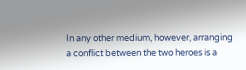In any other medium, however, arranging a conflict between the two heroes is a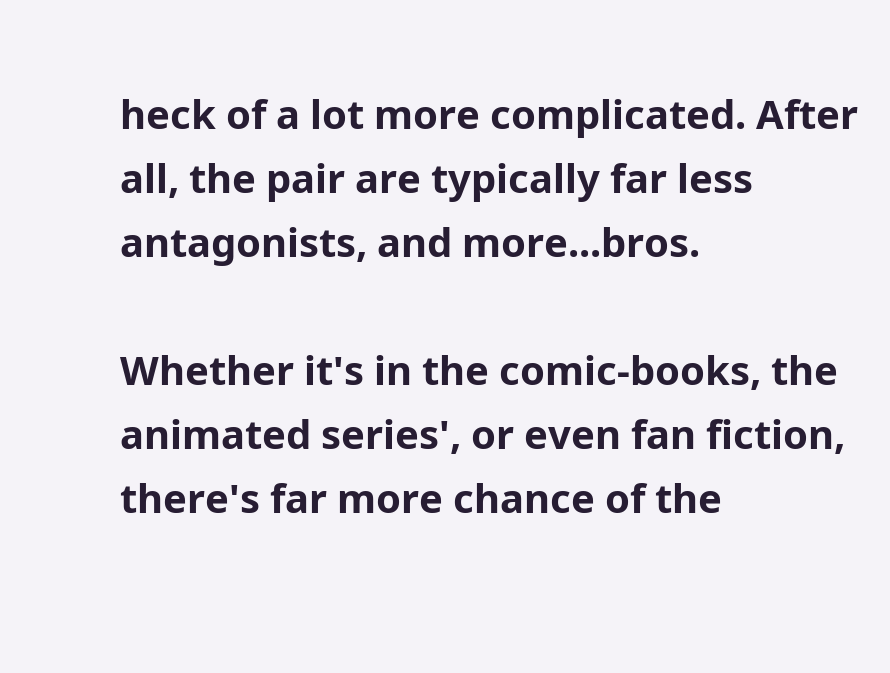heck of a lot more complicated. After all, the pair are typically far less antagonists, and more...bros.

Whether it's in the comic-books, the animated series', or even fan fiction, there's far more chance of the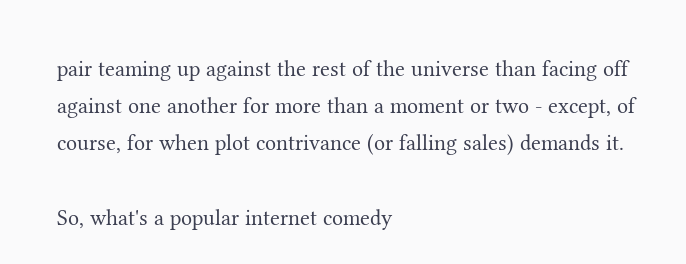pair teaming up against the rest of the universe than facing off against one another for more than a moment or two - except, of course, for when plot contrivance (or falling sales) demands it.

So, what's a popular internet comedy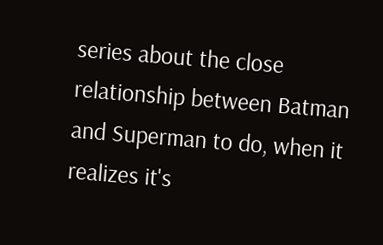series about the close relationship between Batman and Superman to do, when it realizes it's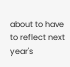about to have to reflect next year's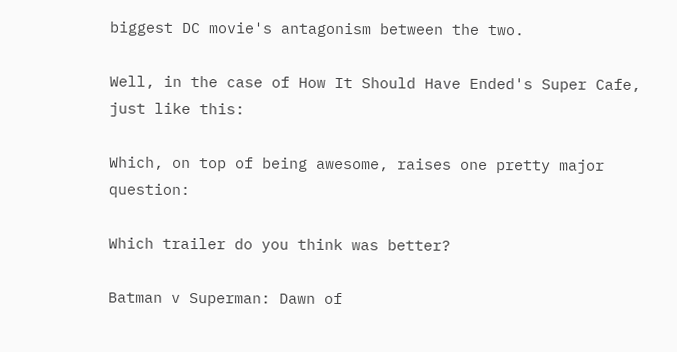biggest DC movie's antagonism between the two.

Well, in the case of How It Should Have Ended's Super Cafe, just like this:

Which, on top of being awesome, raises one pretty major question:

Which trailer do you think was better?

Batman v Superman: Dawn of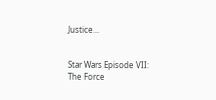Justice...


Star Wars Episode VII: The Force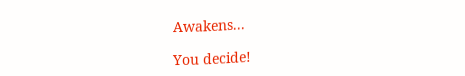Awakens...

You decide!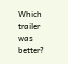Which trailer was better?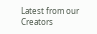Latest from our Creators